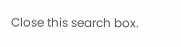Close this search box.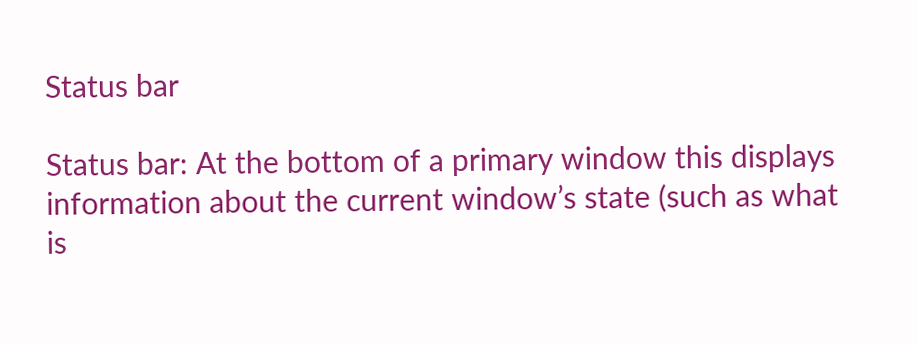Status bar

Status bar: At the bottom of a primary window this displays information about the current window’s state (such as what is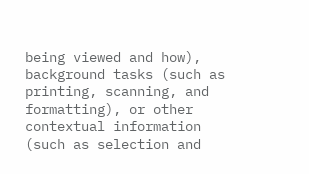being viewed and how), background tasks (such as printing, scanning, and formatting), or other contextual information (such as selection and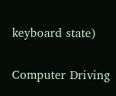keyboard state)

Computer Driving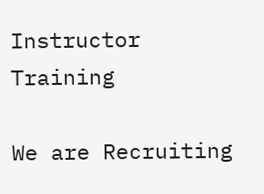Instructor Training

We are Recruiting